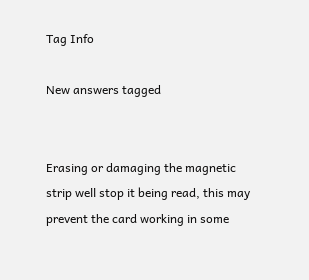Tag Info

New answers tagged


Erasing or damaging the magnetic strip well stop it being read, this may prevent the card working in some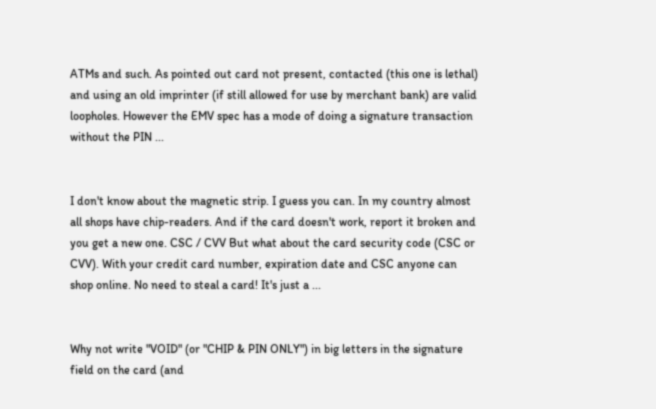ATMs and such. As pointed out card not present, contacted (this one is lethal) and using an old imprinter (if still allowed for use by merchant bank) are valid loopholes. However the EMV spec has a mode of doing a signature transaction without the PIN ...


I don't know about the magnetic strip. I guess you can. In my country almost all shops have chip-readers. And if the card doesn't work, report it broken and you get a new one. CSC / CVV But what about the card security code (CSC or CVV). With your credit card number, expiration date and CSC anyone can shop online. No need to steal a card! It's just a ...


Why not write "VOID" (or "CHIP & PIN ONLY") in big letters in the signature field on the card (and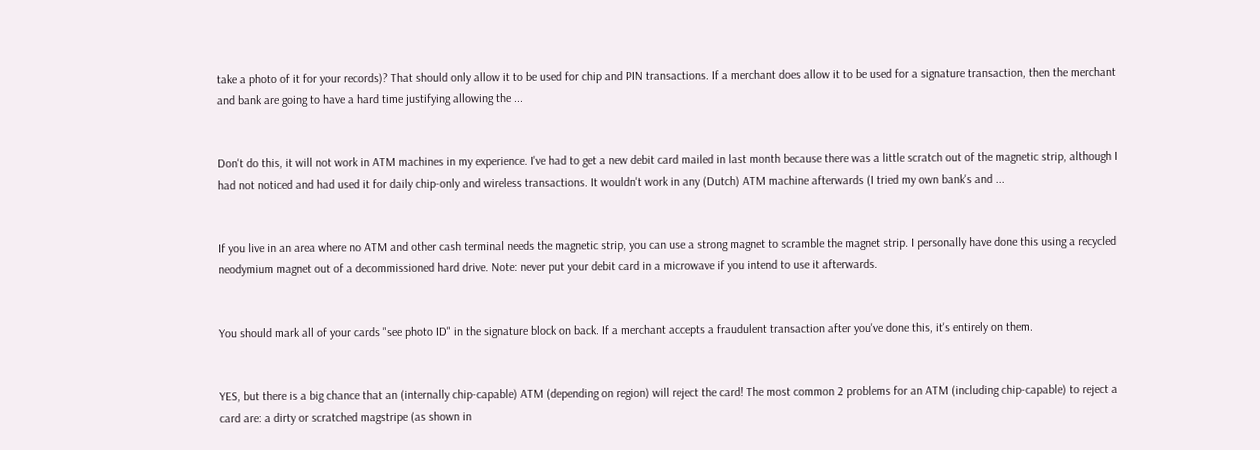take a photo of it for your records)? That should only allow it to be used for chip and PIN transactions. If a merchant does allow it to be used for a signature transaction, then the merchant and bank are going to have a hard time justifying allowing the ...


Don't do this, it will not work in ATM machines in my experience. I've had to get a new debit card mailed in last month because there was a little scratch out of the magnetic strip, although I had not noticed and had used it for daily chip-only and wireless transactions. It wouldn't work in any (Dutch) ATM machine afterwards (I tried my own bank's and ...


If you live in an area where no ATM and other cash terminal needs the magnetic strip, you can use a strong magnet to scramble the magnet strip. I personally have done this using a recycled neodymium magnet out of a decommissioned hard drive. Note: never put your debit card in a microwave if you intend to use it afterwards.


You should mark all of your cards "see photo ID" in the signature block on back. If a merchant accepts a fraudulent transaction after you've done this, it's entirely on them.


YES, but there is a big chance that an (internally chip-capable) ATM (depending on region) will reject the card! The most common 2 problems for an ATM (including chip-capable) to reject a card are: a dirty or scratched magstripe (as shown in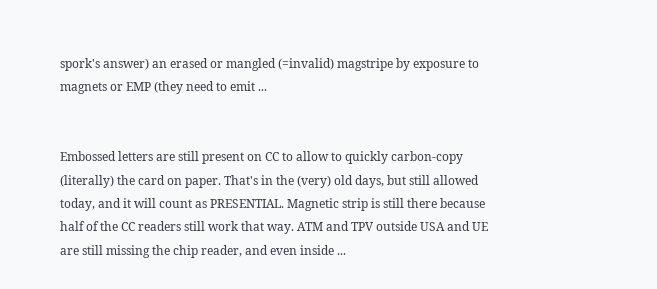spork's answer) an erased or mangled (=invalid) magstripe by exposure to magnets or EMP (they need to emit ...


Embossed letters are still present on CC to allow to quickly carbon-copy (literally) the card on paper. That's in the (very) old days, but still allowed today, and it will count as PRESENTIAL. Magnetic strip is still there because half of the CC readers still work that way. ATM and TPV outside USA and UE are still missing the chip reader, and even inside ...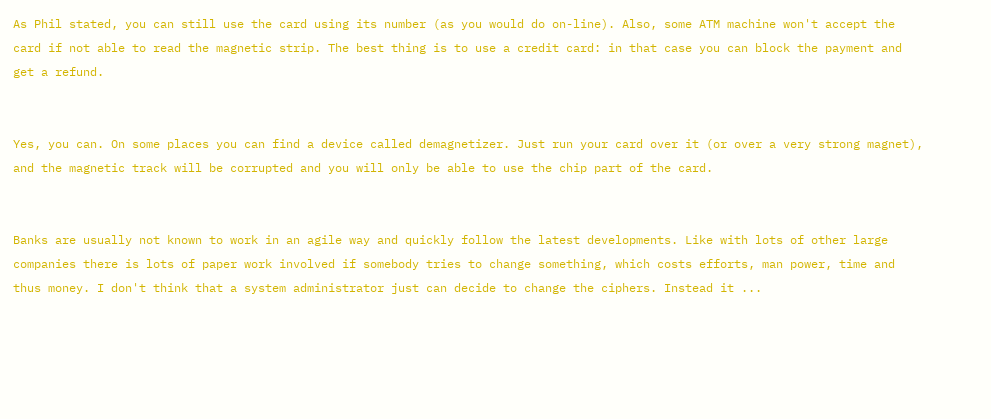As Phil stated, you can still use the card using its number (as you would do on-line). Also, some ATM machine won't accept the card if not able to read the magnetic strip. The best thing is to use a credit card: in that case you can block the payment and get a refund.


Yes, you can. On some places you can find a device called demagnetizer. Just run your card over it (or over a very strong magnet), and the magnetic track will be corrupted and you will only be able to use the chip part of the card.


Banks are usually not known to work in an agile way and quickly follow the latest developments. Like with lots of other large companies there is lots of paper work involved if somebody tries to change something, which costs efforts, man power, time and thus money. I don't think that a system administrator just can decide to change the ciphers. Instead it ...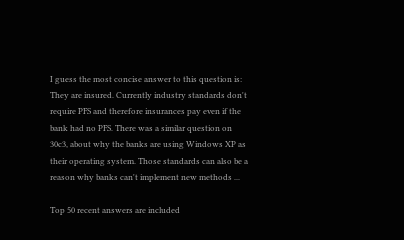I guess the most concise answer to this question is: They are insured. Currently industry standards don't require PFS and therefore insurances pay even if the bank had no PFS. There was a similar question on 30c3, about why the banks are using Windows XP as their operating system. Those standards can also be a reason why banks can't implement new methods ...

Top 50 recent answers are included